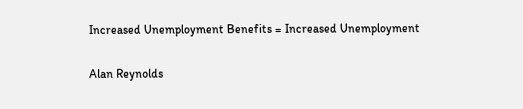Increased Unemployment Benefits = Increased Unemployment

Alan Reynolds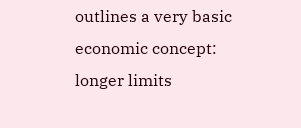outlines a very basic economic concept: longer limits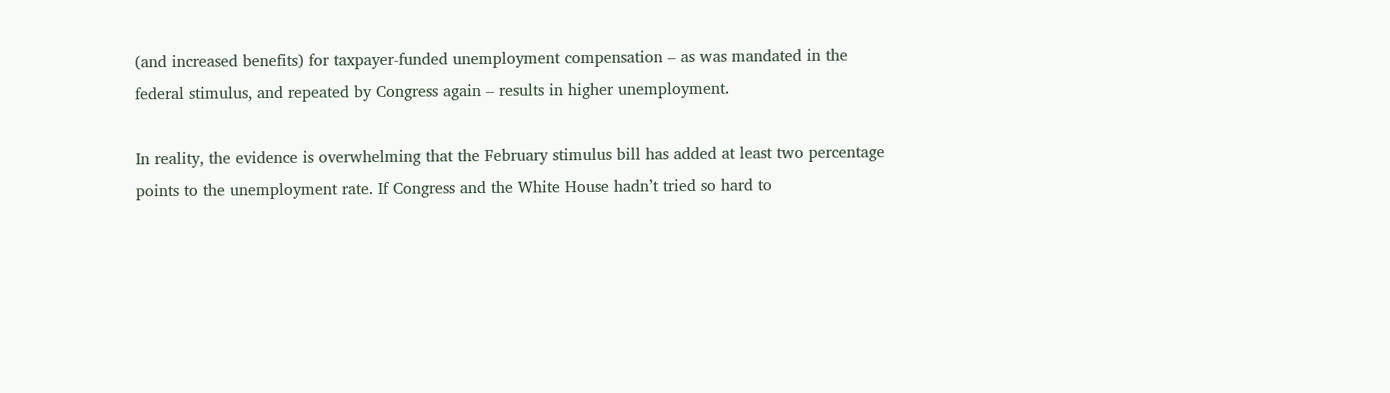(and increased benefits) for taxpayer-funded unemployment compensation – as was mandated in the federal stimulus, and repeated by Congress again – results in higher unemployment.

In reality, the evidence is overwhelming that the February stimulus bill has added at least two percentage points to the unemployment rate. If Congress and the White House hadn’t tried so hard to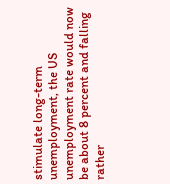stimulate long-term unemployment, the US unemployment rate would now be about 8 percent and falling rather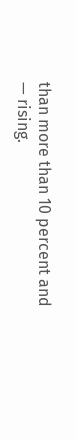than more than 10 percent and — rising.